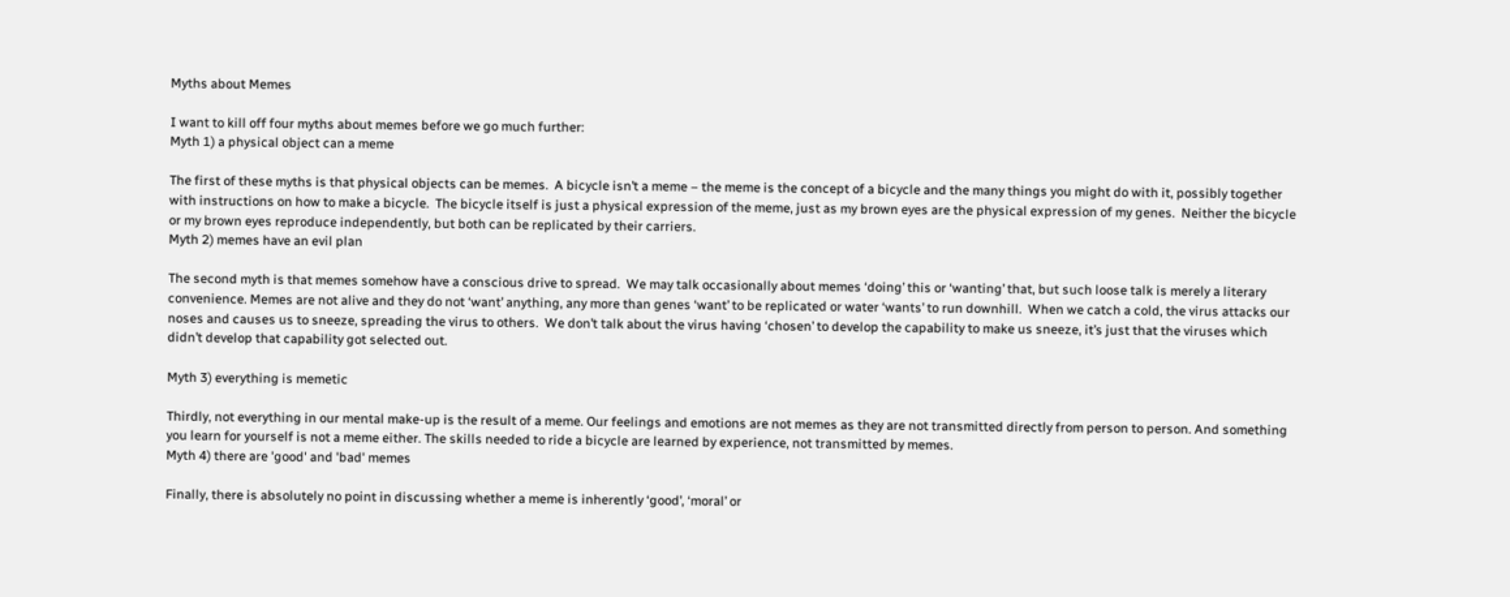Myths about Memes

I want to kill off four myths about memes before we go much further:
Myth 1) a physical object can a meme

The first of these myths is that physical objects can be memes.  A bicycle isn’t a meme – the meme is the concept of a bicycle and the many things you might do with it, possibly together with instructions on how to make a bicycle.  The bicycle itself is just a physical expression of the meme, just as my brown eyes are the physical expression of my genes.  Neither the bicycle or my brown eyes reproduce independently, but both can be replicated by their carriers.
Myth 2) memes have an evil plan

The second myth is that memes somehow have a conscious drive to spread.  We may talk occasionally about memes ‘doing’ this or ‘wanting’ that, but such loose talk is merely a literary convenience. Memes are not alive and they do not ‘want’ anything, any more than genes ‘want’ to be replicated or water ‘wants’ to run downhill.  When we catch a cold, the virus attacks our noses and causes us to sneeze, spreading the virus to others.  We don’t talk about the virus having ‘chosen’ to develop the capability to make us sneeze, it’s just that the viruses which didn’t develop that capability got selected out.

Myth 3) everything is memetic

Thirdly, not everything in our mental make-up is the result of a meme. Our feelings and emotions are not memes as they are not transmitted directly from person to person. And something you learn for yourself is not a meme either. The skills needed to ride a bicycle are learned by experience, not transmitted by memes.
Myth 4) there are 'good' and 'bad' memes

Finally, there is absolutely no point in discussing whether a meme is inherently ‘good’, ‘moral’ or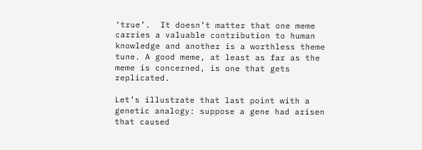‘true’.  It doesn’t matter that one meme carries a valuable contribution to human knowledge and another is a worthless theme tune. A good meme, at least as far as the meme is concerned, is one that gets replicated.

Let’s illustrate that last point with a genetic analogy: suppose a gene had arisen that caused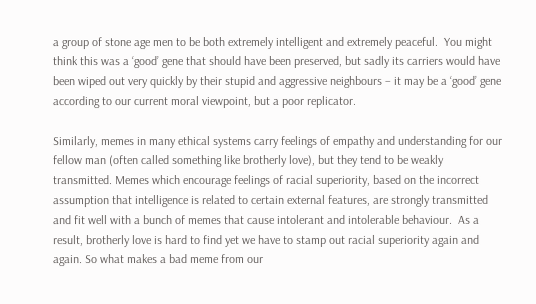a group of stone age men to be both extremely intelligent and extremely peaceful.  You might think this was a ‘good’ gene that should have been preserved, but sadly its carriers would have been wiped out very quickly by their stupid and aggressive neighbours – it may be a ‘good’ gene according to our current moral viewpoint, but a poor replicator.

Similarly, memes in many ethical systems carry feelings of empathy and understanding for our fellow man (often called something like brotherly love), but they tend to be weakly transmitted. Memes which encourage feelings of racial superiority, based on the incorrect assumption that intelligence is related to certain external features, are strongly transmitted and fit well with a bunch of memes that cause intolerant and intolerable behaviour.  As a result, brotherly love is hard to find yet we have to stamp out racial superiority again and again. So what makes a bad meme from our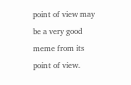point of view may be a very good meme from its point of view.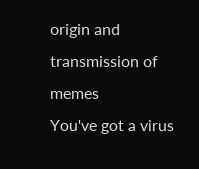origin and transmission of memes
You've got a virus